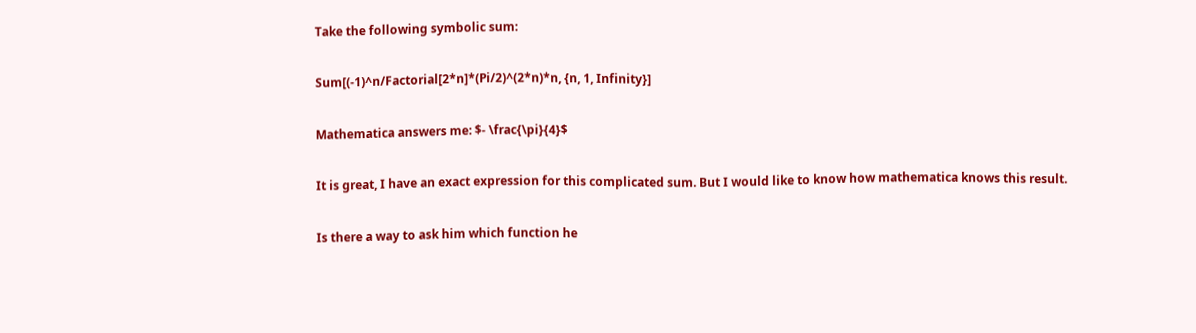Take the following symbolic sum:

Sum[(-1)^n/Factorial[2*n]*(Pi/2)^(2*n)*n, {n, 1, Infinity}]

Mathematica answers me: $- \frac{\pi}{4}$

It is great, I have an exact expression for this complicated sum. But I would like to know how mathematica knows this result.

Is there a way to ask him which function he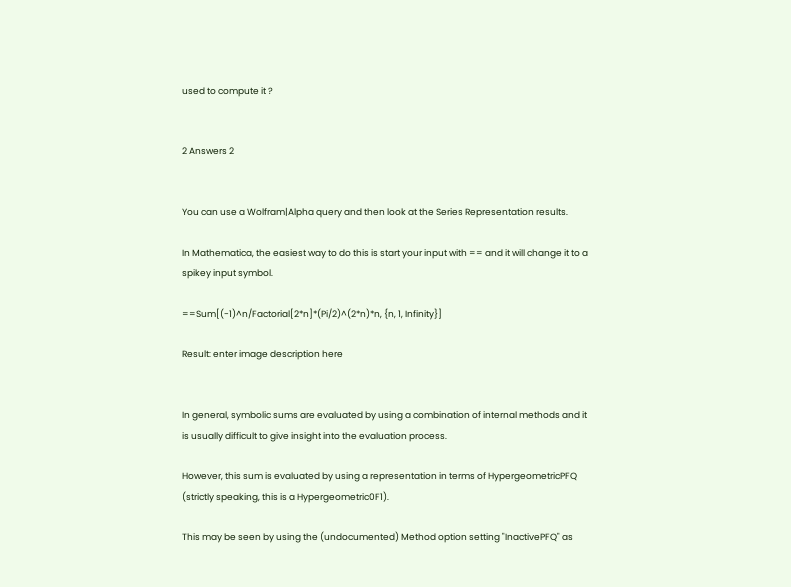used to compute it ?


2 Answers 2


You can use a Wolfram|Alpha query and then look at the Series Representation results.

In Mathematica, the easiest way to do this is start your input with == and it will change it to a spikey input symbol.

==Sum[(-1)^n/Factorial[2*n]*(Pi/2)^(2*n)*n, {n, 1, Infinity}]

Result: enter image description here


In general, symbolic sums are evaluated by using a combination of internal methods and it is usually difficult to give insight into the evaluation process.

However, this sum is evaluated by using a representation in terms of HypergeometricPFQ (strictly speaking, this is a Hypergeometric0F1).

This may be seen by using the (undocumented) Method option setting "InactivePFQ" as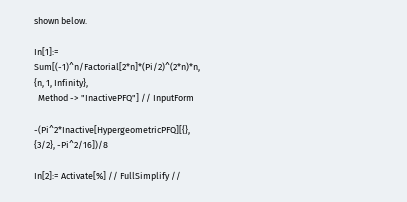shown below.

In[1]:= Sum[(-1)^n/Factorial[2*n]*(Pi/2)^(2*n)*n, {n, 1, Infinity},
  Method -> "InactivePFQ"] // InputForm

-(Pi^2*Inactive[HypergeometricPFQ][{}, {3/2}, -Pi^2/16])/8

In[2]:= Activate[%] // FullSimplify //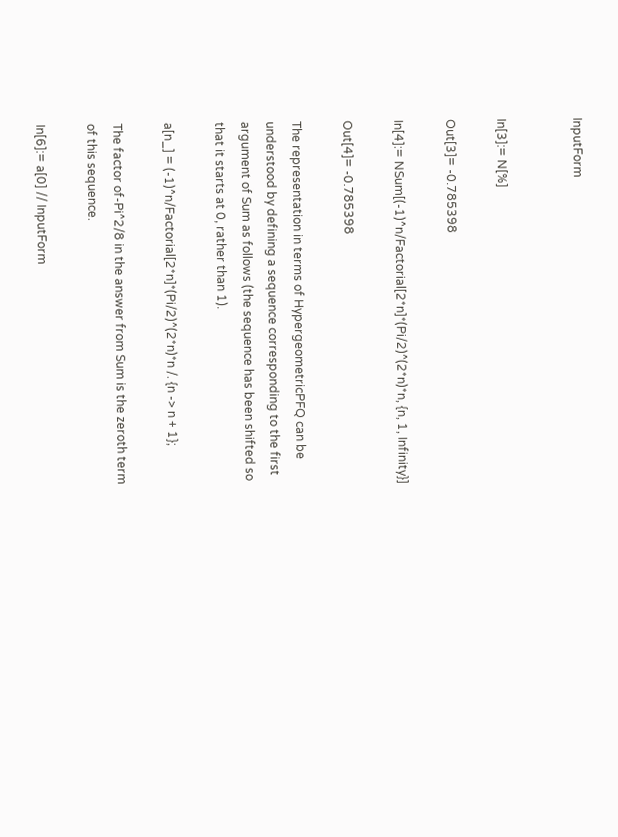InputForm


In[3]:= N[%]

Out[3]= -0.785398

In[4]:= NSum[(-1)^n/Factorial[2*n]*(Pi/2)^(2*n)*n, {n, 1, Infinity}]

Out[4]= -0.785398

The representation in terms of HypergeometricPFQ can be understood by defining a sequence corresponding to the first argument of Sum as follows (the sequence has been shifted so that it starts at 0, rather than 1).

a[n_] = (-1)^n/Factorial[2*n]*(Pi/2)^(2*n)*n /. {n -> n + 1};

The factor of-Pi^2/8 in the answer from Sum is the zeroth term of this sequence.

In[6]:= a[0] // InputForm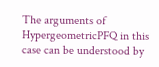The arguments of HypergeometricPFQ in this case can be understood by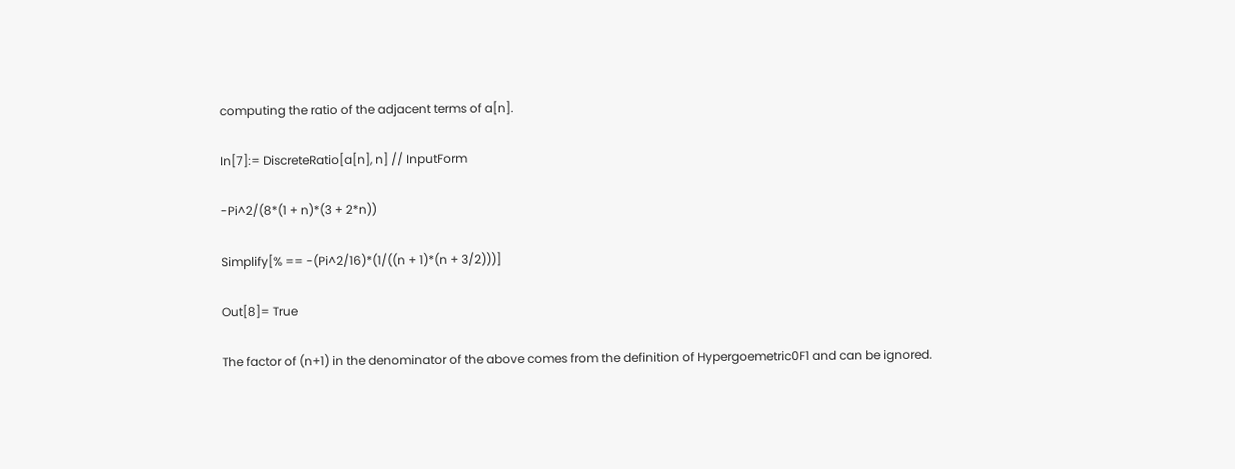computing the ratio of the adjacent terms of a[n].

In[7]:= DiscreteRatio[a[n], n] // InputForm

-Pi^2/(8*(1 + n)*(3 + 2*n))

Simplify[% == -(Pi^2/16)*(1/((n + 1)*(n + 3/2)))]

Out[8]= True

The factor of (n+1) in the denominator of the above comes from the definition of Hypergoemetric0F1 and can be ignored.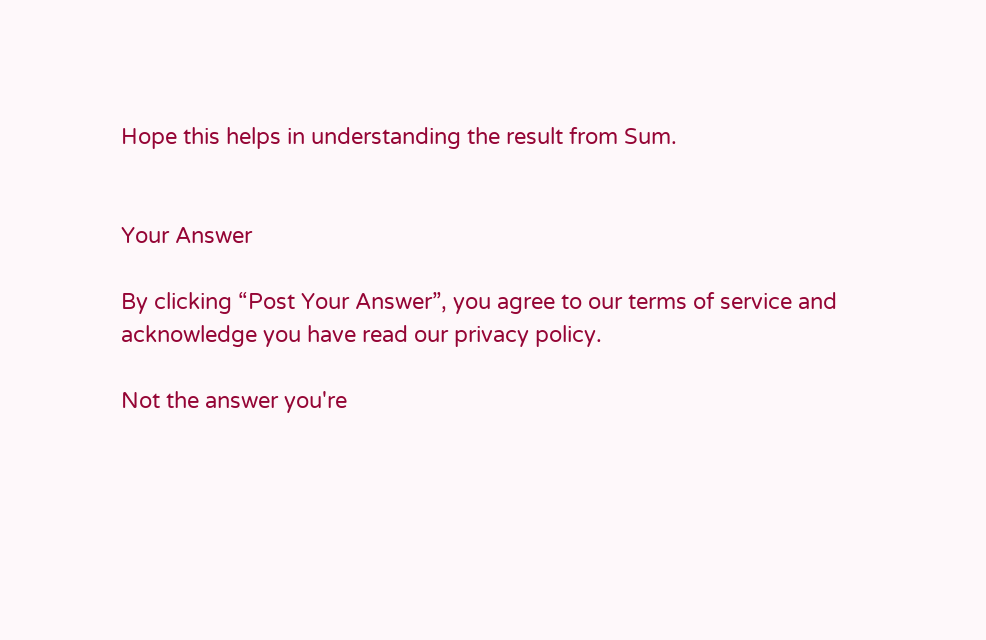Hope this helps in understanding the result from Sum.


Your Answer

By clicking “Post Your Answer”, you agree to our terms of service and acknowledge you have read our privacy policy.

Not the answer you're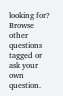looking for? Browse other questions tagged or ask your own question.